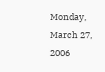Monday, March 27, 2006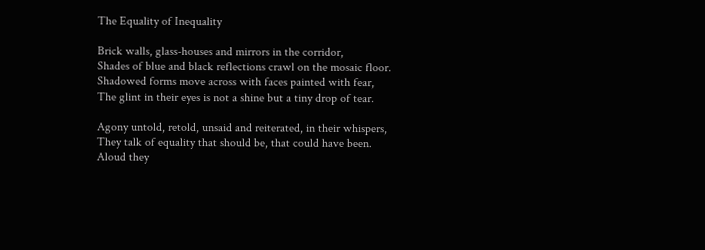The Equality of Inequality

Brick walls, glass-houses and mirrors in the corridor,
Shades of blue and black reflections crawl on the mosaic floor.
Shadowed forms move across with faces painted with fear,
The glint in their eyes is not a shine but a tiny drop of tear.

Agony untold, retold, unsaid and reiterated, in their whispers,
They talk of equality that should be, that could have been.
Aloud they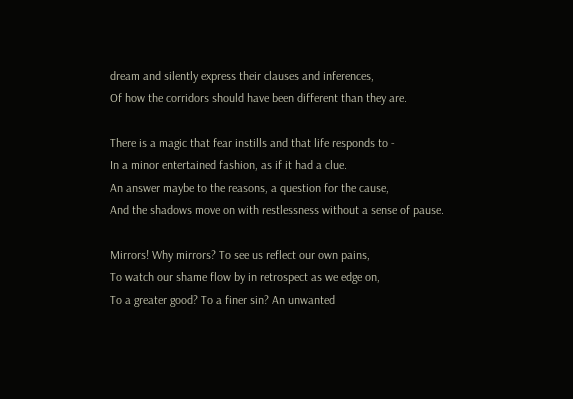dream and silently express their clauses and inferences,
Of how the corridors should have been different than they are.

There is a magic that fear instills and that life responds to -
In a minor entertained fashion, as if it had a clue.
An answer maybe to the reasons, a question for the cause,
And the shadows move on with restlessness without a sense of pause.

Mirrors! Why mirrors? To see us reflect our own pains,
To watch our shame flow by in retrospect as we edge on,
To a greater good? To a finer sin? An unwanted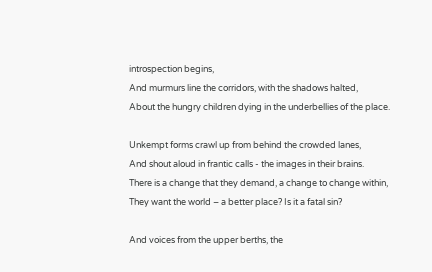introspection begins,
And murmurs line the corridors, with the shadows halted,
About the hungry children dying in the underbellies of the place.

Unkempt forms crawl up from behind the crowded lanes,
And shout aloud in frantic calls - the images in their brains.
There is a change that they demand, a change to change within,
They want the world – a better place? Is it a fatal sin?

And voices from the upper berths, the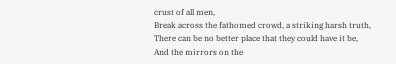crust of all men,
Break across the fathomed crowd, a striking harsh truth,
There can be no better place that they could have it be,
And the mirrors on the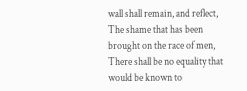wall shall remain, and reflect,
The shame that has been brought on the race of men,
There shall be no equality that would be known to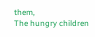them,
The hungry children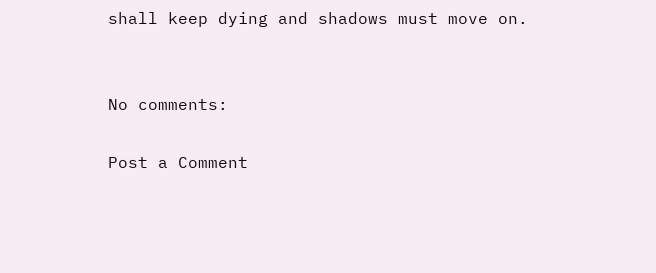shall keep dying and shadows must move on.


No comments:

Post a Comment